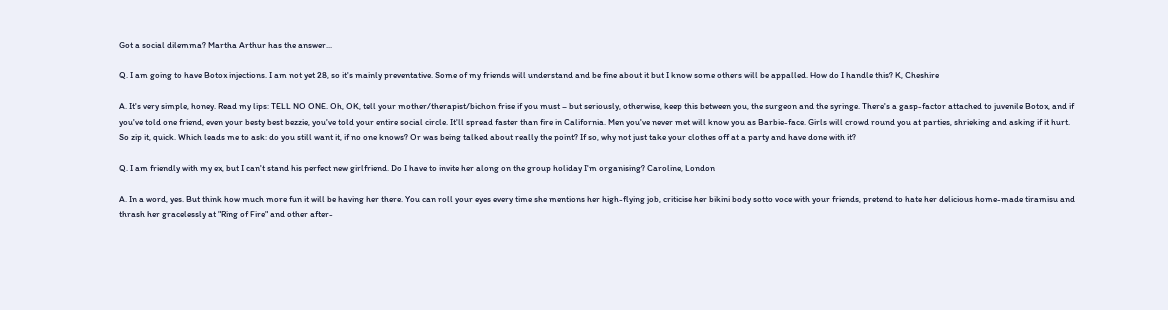Got a social dilemma? Martha Arthur has the answer...

Q. I am going to have Botox injections. I am not yet 28, so it's mainly preventative. Some of my friends will understand and be fine about it but I know some others will be appalled. How do I handle this? K, Cheshire

A. It's very simple, honey. Read my lips: TELL NO ONE. Oh, OK, tell your mother/therapist/bichon frise if you must – but seriously, otherwise, keep this between you, the surgeon and the syringe. There's a gasp-factor attached to juvenile Botox, and if you've told one friend, even your besty best bezzie, you've told your entire social circle. It'll spread faster than fire in California. Men you've never met will know you as Barbie-face. Girls will crowd round you at parties, shrieking and asking if it hurt. So zip it, quick. Which leads me to ask: do you still want it, if no one knows? Or was being talked about really the point? If so, why not just take your clothes off at a party and have done with it?

Q. I am friendly with my ex, but I can't stand his perfect new girlfriend. Do I have to invite her along on the group holiday I'm organising? Caroline, London

A. In a word, yes. But think how much more fun it will be having her there. You can roll your eyes every time she mentions her high-flying job, criticise her bikini body sotto voce with your friends, pretend to hate her delicious home-made tiramisu and thrash her gracelessly at "Ring of Fire" and other after-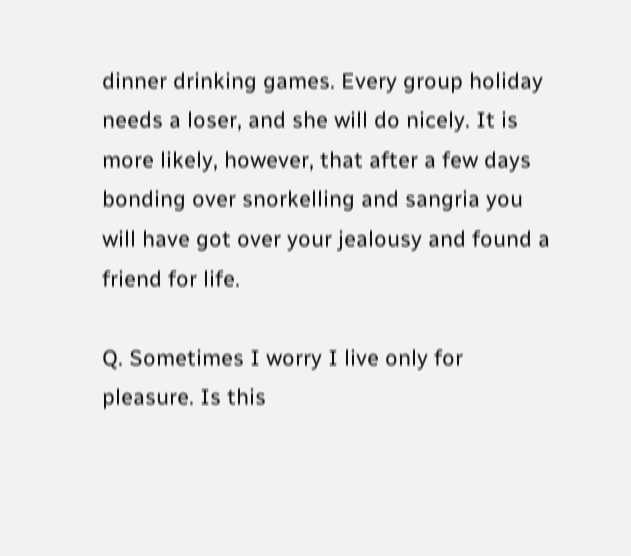dinner drinking games. Every group holiday needs a loser, and she will do nicely. It is more likely, however, that after a few days bonding over snorkelling and sangria you will have got over your jealousy and found a friend for life.

Q. Sometimes I worry I live only for pleasure. Is this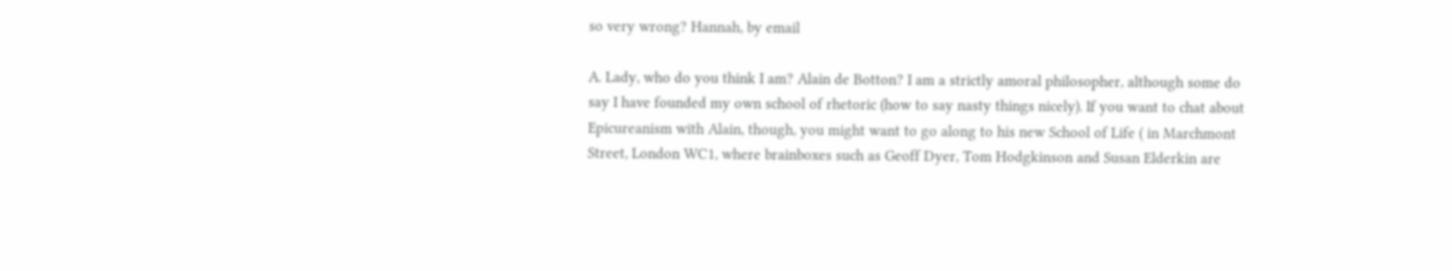so very wrong? Hannah, by email

A. Lady, who do you think I am? Alain de Botton? I am a strictly amoral philosopher, although some do say I have founded my own school of rhetoric (how to say nasty things nicely). If you want to chat about Epicureanism with Alain, though, you might want to go along to his new School of Life ( in Marchmont Street, London WC1, where brainboxes such as Geoff Dyer, Tom Hodgkinson and Susan Elderkin are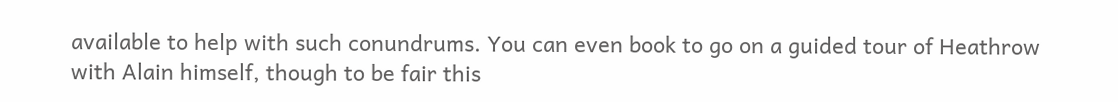available to help with such conundrums. You can even book to go on a guided tour of Heathrow with Alain himself, though to be fair this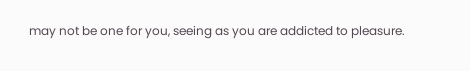may not be one for you, seeing as you are addicted to pleasure.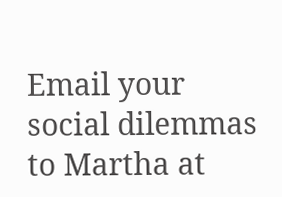Email your social dilemmas to Martha at